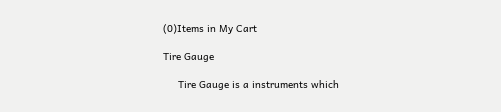(0)Items in My Cart

Tire Gauge

     Tire Gauge is a instruments which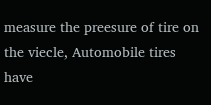measure the preesure of tire on the viecle, Automobile tires have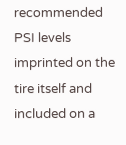recommended PSI levels imprinted on the tire itself and included on a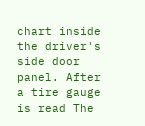chart inside the driver's side door panel. After a tire gauge is read The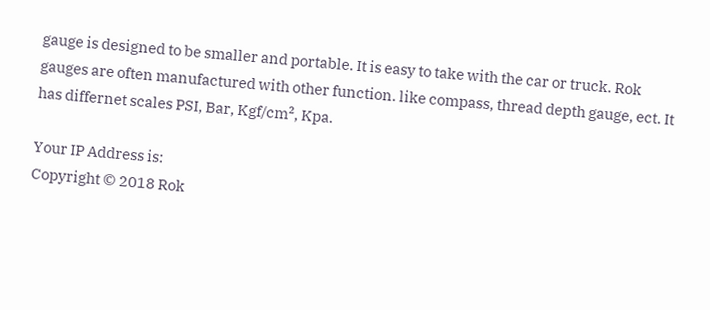gauge is designed to be smaller and portable. It is easy to take with the car or truck. Rok gauges are often manufactured with other function. like compass, thread depth gauge, ect. It has differnet scales PSI, Bar, Kgf/cm², Kpa.

Your IP Address is:
Copyright © 2018 Rok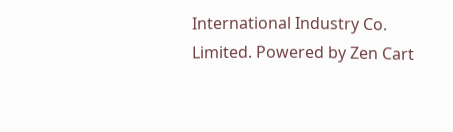International Industry Co. Limited. Powered by Zen Cart